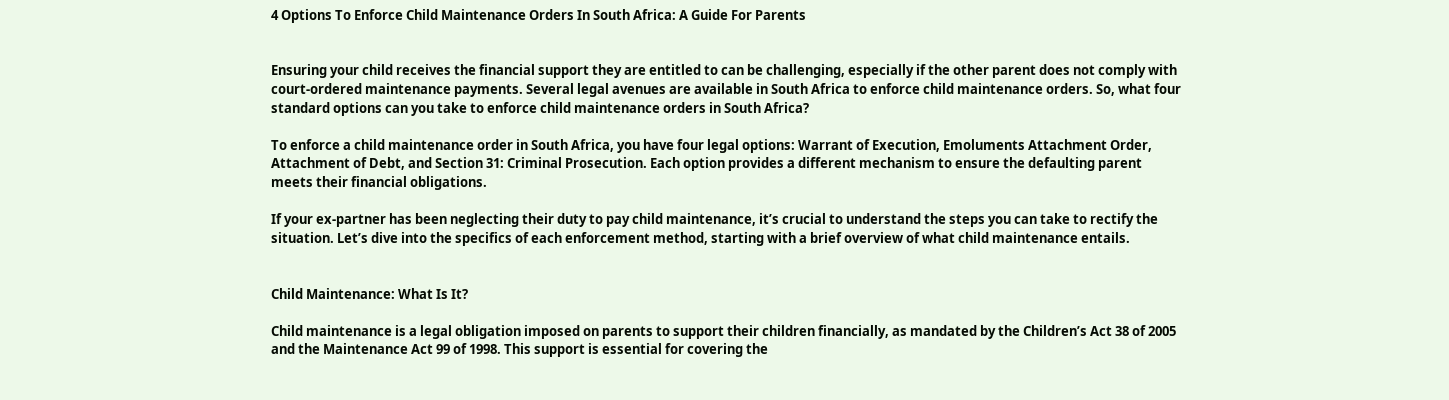4 Options To Enforce Child Maintenance Orders In South Africa: A Guide For Parents


Ensuring your child receives the financial support they are entitled to can be challenging, especially if the other parent does not comply with court-ordered maintenance payments. Several legal avenues are available in South Africa to enforce child maintenance orders. So, what four standard options can you take to enforce child maintenance orders in South Africa?

To enforce a child maintenance order in South Africa, you have four legal options: Warrant of Execution, Emoluments Attachment Order, Attachment of Debt, and Section 31: Criminal Prosecution. Each option provides a different mechanism to ensure the defaulting parent meets their financial obligations.

If your ex-partner has been neglecting their duty to pay child maintenance, it’s crucial to understand the steps you can take to rectify the situation. Let’s dive into the specifics of each enforcement method, starting with a brief overview of what child maintenance entails.


Child Maintenance: What Is It?

Child maintenance is a legal obligation imposed on parents to support their children financially, as mandated by the Children’s Act 38 of 2005 and the Maintenance Act 99 of 1998. This support is essential for covering the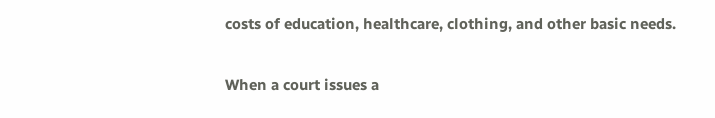costs of education, healthcare, clothing, and other basic needs.

When a court issues a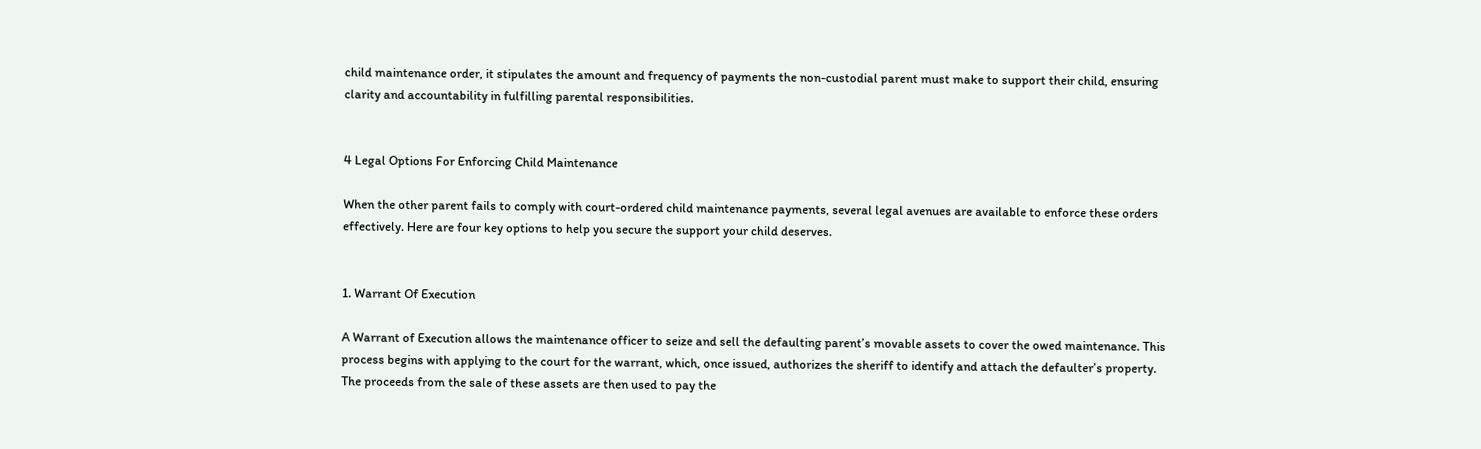child maintenance order, it stipulates the amount and frequency of payments the non-custodial parent must make to support their child, ensuring clarity and accountability in fulfilling parental responsibilities.


4 Legal Options For Enforcing Child Maintenance

When the other parent fails to comply with court-ordered child maintenance payments, several legal avenues are available to enforce these orders effectively. Here are four key options to help you secure the support your child deserves.


1. Warrant Of Execution

A Warrant of Execution allows the maintenance officer to seize and sell the defaulting parent’s movable assets to cover the owed maintenance. This process begins with applying to the court for the warrant, which, once issued, authorizes the sheriff to identify and attach the defaulter’s property. The proceeds from the sale of these assets are then used to pay the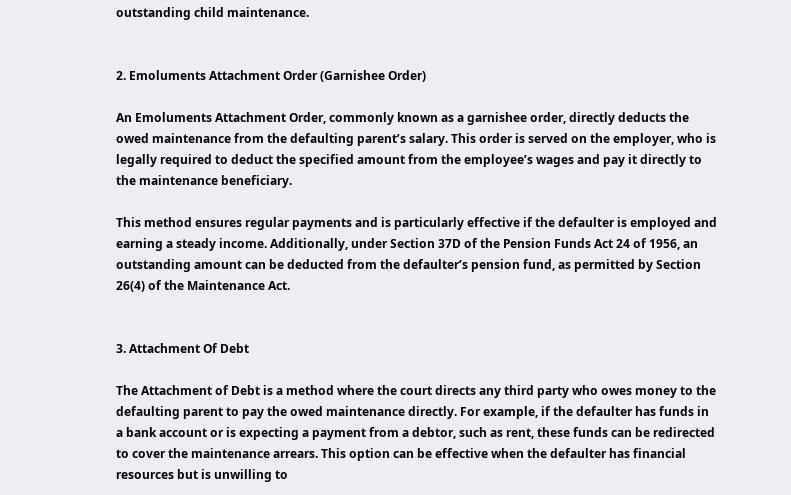outstanding child maintenance.


2. Emoluments Attachment Order (Garnishee Order)

An Emoluments Attachment Order, commonly known as a garnishee order, directly deducts the owed maintenance from the defaulting parent’s salary. This order is served on the employer, who is legally required to deduct the specified amount from the employee’s wages and pay it directly to the maintenance beneficiary.

This method ensures regular payments and is particularly effective if the defaulter is employed and earning a steady income. Additionally, under Section 37D of the Pension Funds Act 24 of 1956, an outstanding amount can be deducted from the defaulter’s pension fund, as permitted by Section 26(4) of the Maintenance Act.


3. Attachment Of Debt

The Attachment of Debt is a method where the court directs any third party who owes money to the defaulting parent to pay the owed maintenance directly. For example, if the defaulter has funds in a bank account or is expecting a payment from a debtor, such as rent, these funds can be redirected to cover the maintenance arrears. This option can be effective when the defaulter has financial resources but is unwilling to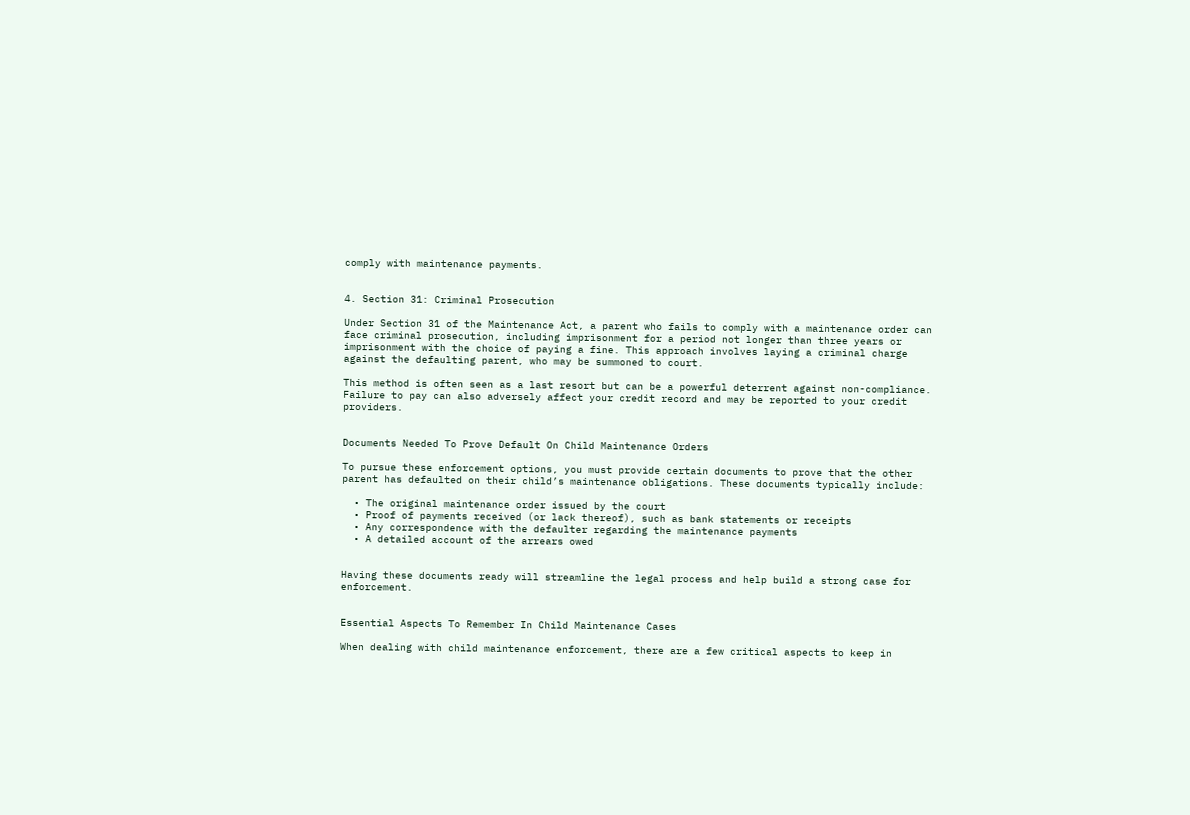comply with maintenance payments.


4. Section 31: Criminal Prosecution

Under Section 31 of the Maintenance Act, a parent who fails to comply with a maintenance order can face criminal prosecution, including imprisonment for a period not longer than three years or imprisonment with the choice of paying a fine. This approach involves laying a criminal charge against the defaulting parent, who may be summoned to court.

This method is often seen as a last resort but can be a powerful deterrent against non-compliance. Failure to pay can also adversely affect your credit record and may be reported to your credit providers.


Documents Needed To Prove Default On Child Maintenance Orders

To pursue these enforcement options, you must provide certain documents to prove that the other parent has defaulted on their child’s maintenance obligations. These documents typically include:

  • The original maintenance order issued by the court
  • Proof of payments received (or lack thereof), such as bank statements or receipts
  • Any correspondence with the defaulter regarding the maintenance payments
  • A detailed account of the arrears owed


Having these documents ready will streamline the legal process and help build a strong case for enforcement.


Essential Aspects To Remember In Child Maintenance Cases

When dealing with child maintenance enforcement, there are a few critical aspects to keep in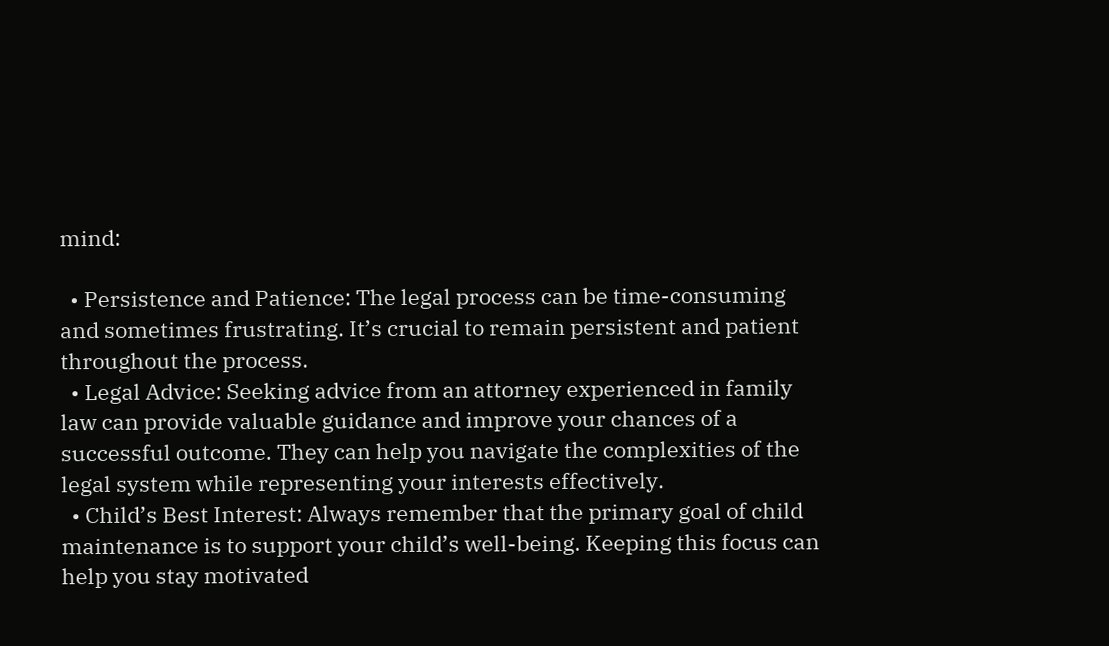mind:

  • Persistence and Patience: The legal process can be time-consuming and sometimes frustrating. It’s crucial to remain persistent and patient throughout the process.
  • Legal Advice: Seeking advice from an attorney experienced in family law can provide valuable guidance and improve your chances of a successful outcome. They can help you navigate the complexities of the legal system while representing your interests effectively.
  • Child’s Best Interest: Always remember that the primary goal of child maintenance is to support your child’s well-being. Keeping this focus can help you stay motivated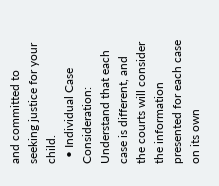and committed to seeking justice for your child.
  • Individual Case Consideration: Understand that each case is different, and the courts will consider the information presented for each case on its own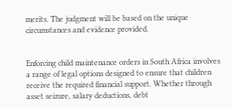merits. The judgment will be based on the unique circumstances and evidence provided.


Enforcing child maintenance orders in South Africa involves a range of legal options designed to ensure that children receive the required financial support. Whether through asset seizure, salary deductions, debt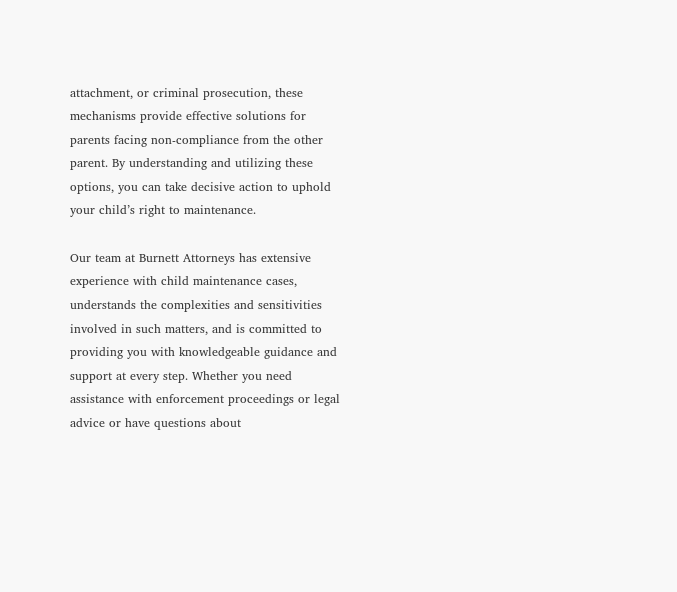attachment, or criminal prosecution, these mechanisms provide effective solutions for parents facing non-compliance from the other parent. By understanding and utilizing these options, you can take decisive action to uphold your child’s right to maintenance.

Our team at Burnett Attorneys has extensive experience with child maintenance cases, understands the complexities and sensitivities involved in such matters, and is committed to providing you with knowledgeable guidance and support at every step. Whether you need assistance with enforcement proceedings or legal advice or have questions about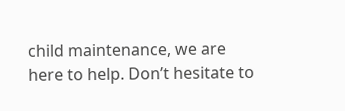child maintenance, we are here to help. Don’t hesitate to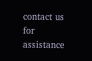contact us for assistance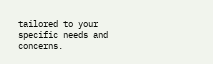tailored to your specific needs and concerns.